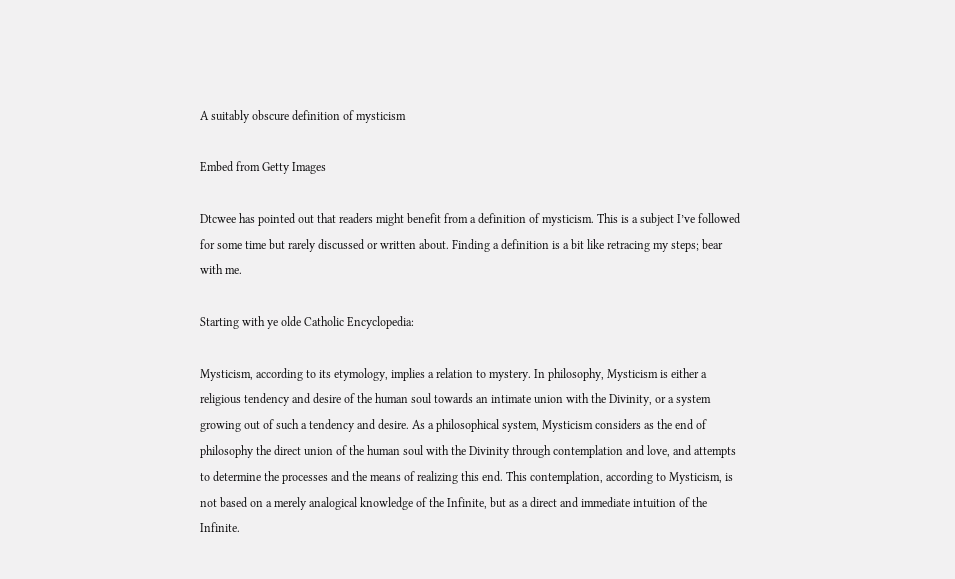A suitably obscure definition of mysticism

Embed from Getty Images

Dtcwee has pointed out that readers might benefit from a definition of mysticism. This is a subject I’ve followed for some time but rarely discussed or written about. Finding a definition is a bit like retracing my steps; bear with me.

Starting with ye olde Catholic Encyclopedia:

Mysticism, according to its etymology, implies a relation to mystery. In philosophy, Mysticism is either a religious tendency and desire of the human soul towards an intimate union with the Divinity, or a system growing out of such a tendency and desire. As a philosophical system, Mysticism considers as the end of philosophy the direct union of the human soul with the Divinity through contemplation and love, and attempts to determine the processes and the means of realizing this end. This contemplation, according to Mysticism, is not based on a merely analogical knowledge of the Infinite, but as a direct and immediate intuition of the Infinite.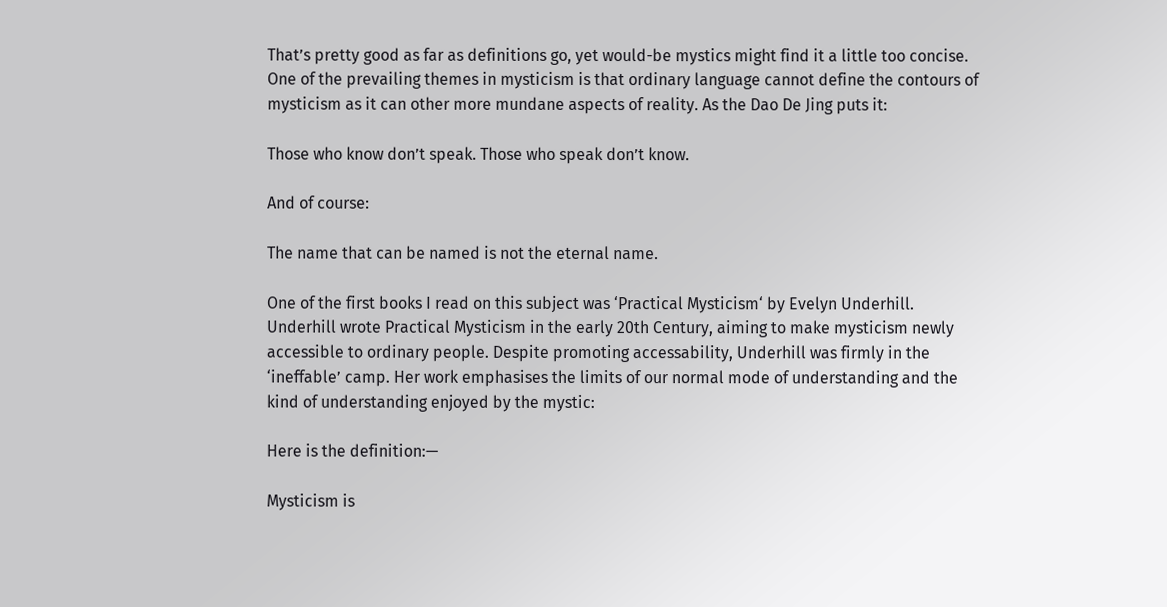That’s pretty good as far as definitions go, yet would-be mystics might find it a little too concise. One of the prevailing themes in mysticism is that ordinary language cannot define the contours of mysticism as it can other more mundane aspects of reality. As the Dao De Jing puts it:

Those who know don’t speak. Those who speak don’t know.

And of course:

The name that can be named is not the eternal name.

One of the first books I read on this subject was ‘Practical Mysticism‘ by Evelyn Underhill. Underhill wrote Practical Mysticism in the early 20th Century, aiming to make mysticism newly accessible to ordinary people. Despite promoting accessability, Underhill was firmly in the ‘ineffable’ camp. Her work emphasises the limits of our normal mode of understanding and the kind of understanding enjoyed by the mystic:

Here is the definition:—

Mysticism is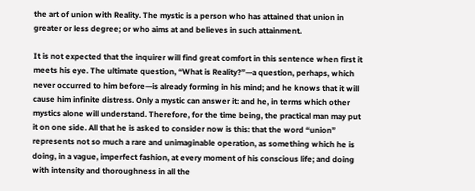the art of union with Reality. The mystic is a person who has attained that union in greater or less degree; or who aims at and believes in such attainment.

It is not expected that the inquirer will find great comfort in this sentence when first it meets his eye. The ultimate question, “What is Reality?”—a question, perhaps, which never occurred to him before—is already forming in his mind; and he knows that it will cause him infinite distress. Only a mystic can answer it: and he, in terms which other mystics alone will understand. Therefore, for the time being, the practical man may put it on one side. All that he is asked to consider now is this: that the word “union” represents not so much a rare and unimaginable operation, as something which he is doing, in a vague, imperfect fashion, at every moment of his conscious life; and doing with intensity and thoroughness in all the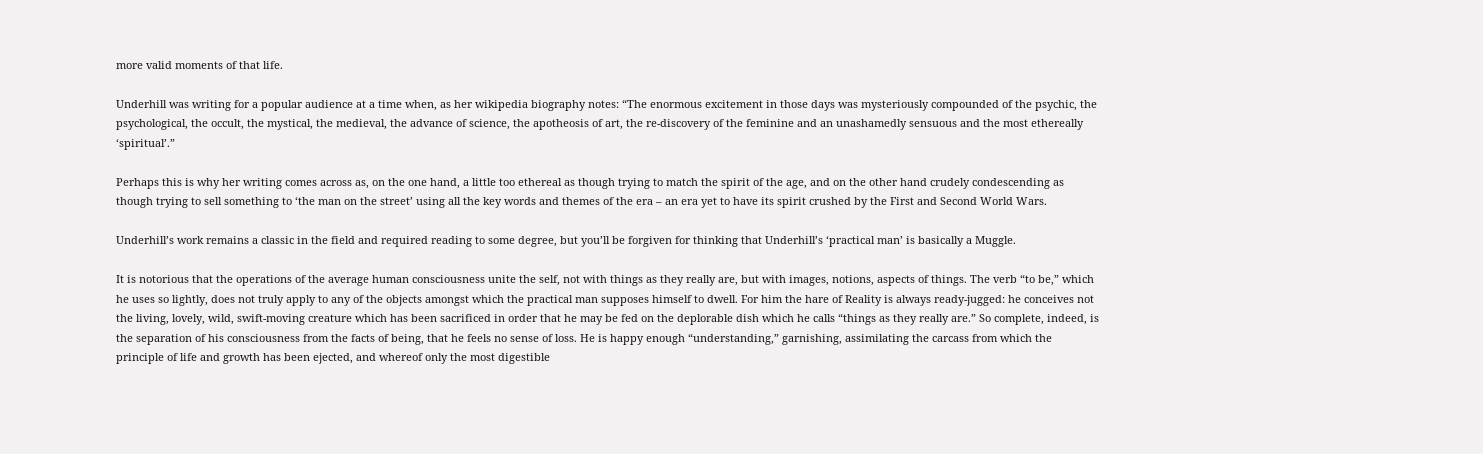more valid moments of that life.

Underhill was writing for a popular audience at a time when, as her wikipedia biography notes: “The enormous excitement in those days was mysteriously compounded of the psychic, the psychological, the occult, the mystical, the medieval, the advance of science, the apotheosis of art, the re-discovery of the feminine and an unashamedly sensuous and the most ethereally ‘spiritual’.”

Perhaps this is why her writing comes across as, on the one hand, a little too ethereal as though trying to match the spirit of the age, and on the other hand crudely condescending as though trying to sell something to ‘the man on the street’ using all the key words and themes of the era – an era yet to have its spirit crushed by the First and Second World Wars.

Underhill’s work remains a classic in the field and required reading to some degree, but you’ll be forgiven for thinking that Underhill’s ‘practical man’ is basically a Muggle.

It is notorious that the operations of the average human consciousness unite the self, not with things as they really are, but with images, notions, aspects of things. The verb “to be,” which he uses so lightly, does not truly apply to any of the objects amongst which the practical man supposes himself to dwell. For him the hare of Reality is always ready-jugged: he conceives not the living, lovely, wild, swift-moving creature which has been sacrificed in order that he may be fed on the deplorable dish which he calls “things as they really are.” So complete, indeed, is the separation of his consciousness from the facts of being, that he feels no sense of loss. He is happy enough “understanding,” garnishing, assimilating the carcass from which the principle of life and growth has been ejected, and whereof only the most digestible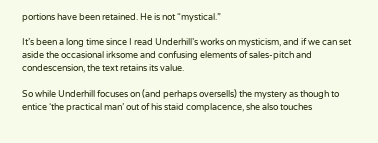portions have been retained. He is not “mystical.”

It’s been a long time since I read Underhill’s works on mysticism, and if we can set aside the occasional irksome and confusing elements of sales-pitch and condescension, the text retains its value.

So while Underhill focuses on (and perhaps oversells) the mystery as though to entice ‘the practical man’ out of his staid complacence, she also touches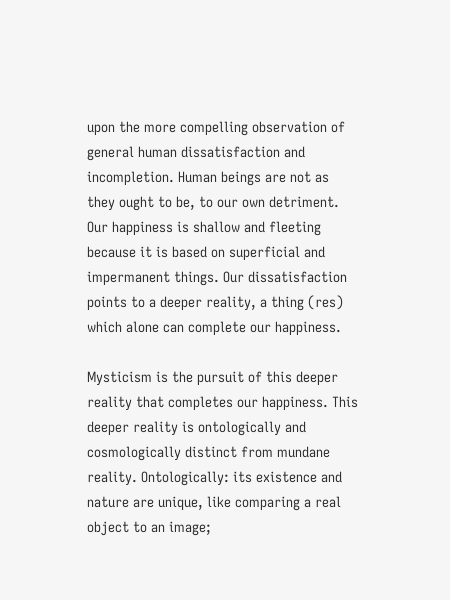upon the more compelling observation of general human dissatisfaction and incompletion. Human beings are not as they ought to be, to our own detriment. Our happiness is shallow and fleeting because it is based on superficial and impermanent things. Our dissatisfaction points to a deeper reality, a thing (res) which alone can complete our happiness.

Mysticism is the pursuit of this deeper reality that completes our happiness. This deeper reality is ontologically and cosmologically distinct from mundane reality. Ontologically: its existence and nature are unique, like comparing a real object to an image;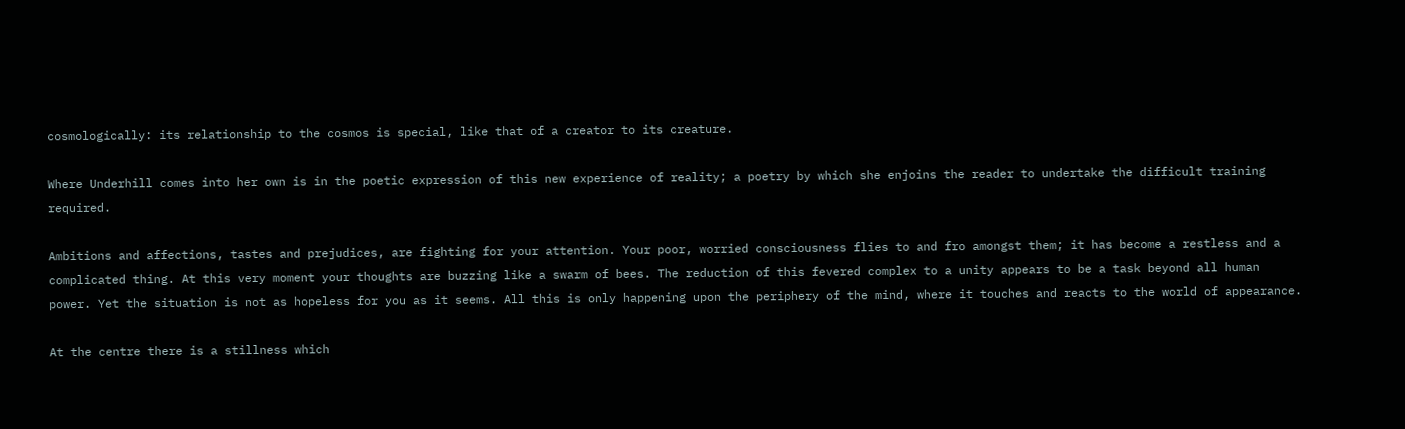cosmologically: its relationship to the cosmos is special, like that of a creator to its creature.

Where Underhill comes into her own is in the poetic expression of this new experience of reality; a poetry by which she enjoins the reader to undertake the difficult training required.

Ambitions and affections, tastes and prejudices, are fighting for your attention. Your poor, worried consciousness flies to and fro amongst them; it has become a restless and a complicated thing. At this very moment your thoughts are buzzing like a swarm of bees. The reduction of this fevered complex to a unity appears to be a task beyond all human power. Yet the situation is not as hopeless for you as it seems. All this is only happening upon the periphery of the mind, where it touches and reacts to the world of appearance.

At the centre there is a stillness which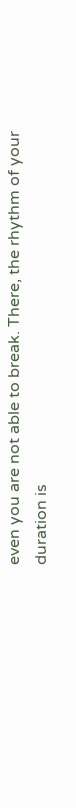even you are not able to break. There, the rhythm of your duration is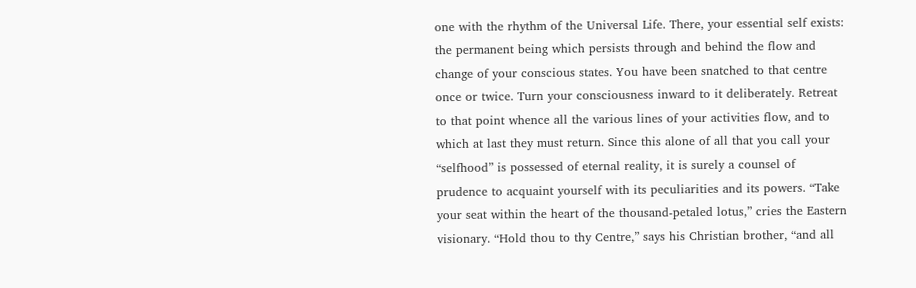one with the rhythm of the Universal Life. There, your essential self exists: the permanent being which persists through and behind the flow and change of your conscious states. You have been snatched to that centre once or twice. Turn your consciousness inward to it deliberately. Retreat to that point whence all the various lines of your activities flow, and to which at last they must return. Since this alone of all that you call your “selfhood” is possessed of eternal reality, it is surely a counsel of prudence to acquaint yourself with its peculiarities and its powers. “Take your seat within the heart of the thousand-petaled lotus,” cries the Eastern visionary. “Hold thou to thy Centre,” says his Christian brother, “and all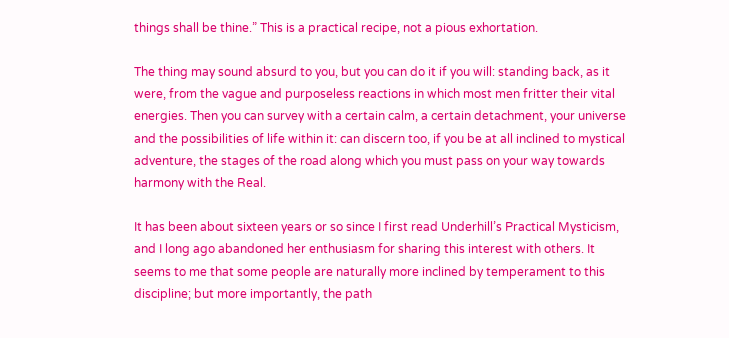things shall be thine.” This is a practical recipe, not a pious exhortation.

The thing may sound absurd to you, but you can do it if you will: standing back, as it were, from the vague and purposeless reactions in which most men fritter their vital energies. Then you can survey with a certain calm, a certain detachment, your universe and the possibilities of life within it: can discern too, if you be at all inclined to mystical adventure, the stages of the road along which you must pass on your way towards harmony with the Real.

It has been about sixteen years or so since I first read Underhill’s Practical Mysticism, and I long ago abandoned her enthusiasm for sharing this interest with others. It seems to me that some people are naturally more inclined by temperament to this discipline; but more importantly, the path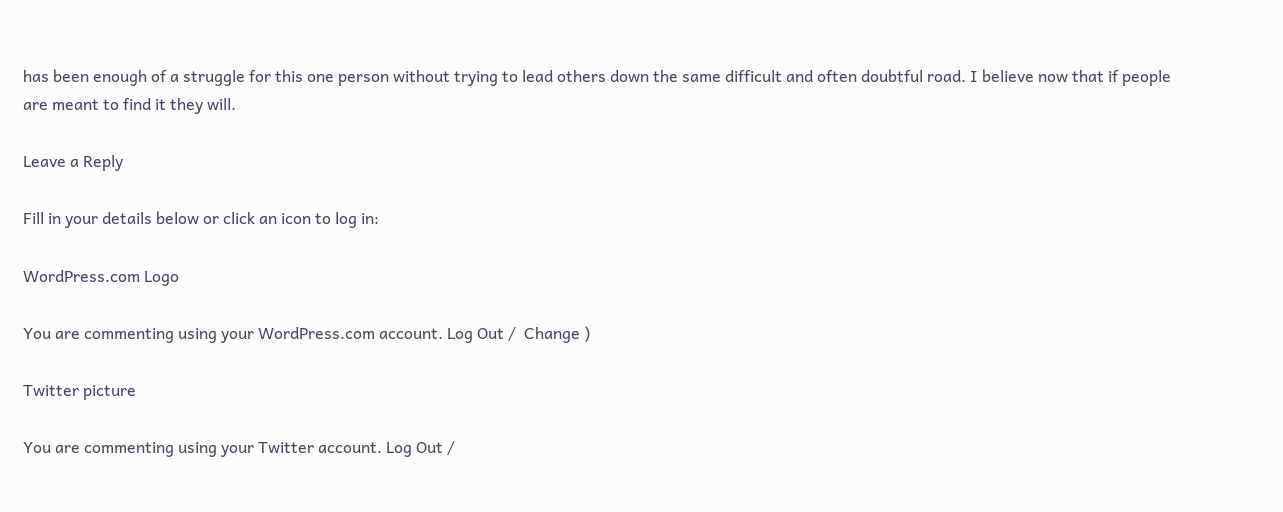has been enough of a struggle for this one person without trying to lead others down the same difficult and often doubtful road. I believe now that if people are meant to find it they will.

Leave a Reply

Fill in your details below or click an icon to log in:

WordPress.com Logo

You are commenting using your WordPress.com account. Log Out /  Change )

Twitter picture

You are commenting using your Twitter account. Log Out /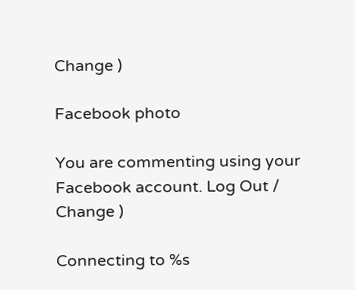Change )

Facebook photo

You are commenting using your Facebook account. Log Out /  Change )

Connecting to %s